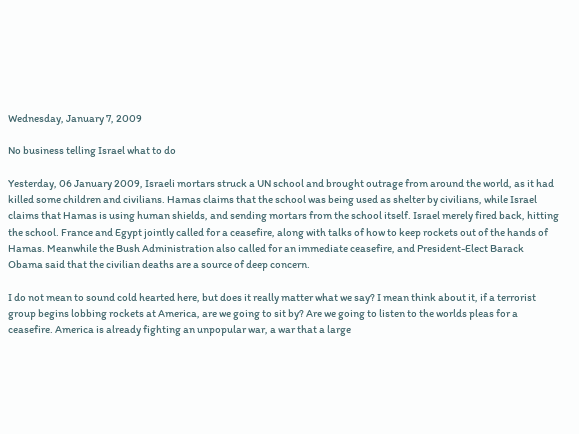Wednesday, January 7, 2009

No business telling Israel what to do

Yesterday, 06 January 2009, Israeli mortars struck a UN school and brought outrage from around the world, as it had killed some children and civilians. Hamas claims that the school was being used as shelter by civilians, while Israel claims that Hamas is using human shields, and sending mortars from the school itself. Israel merely fired back, hitting the school. France and Egypt jointly called for a ceasefire, along with talks of how to keep rockets out of the hands of Hamas. Meanwhile the Bush Administration also called for an immediate ceasefire, and President-Elect Barack Obama said that the civilian deaths are a source of deep concern.

I do not mean to sound cold hearted here, but does it really matter what we say? I mean think about it, if a terrorist group begins lobbing rockets at America, are we going to sit by? Are we going to listen to the worlds pleas for a ceasefire. America is already fighting an unpopular war, a war that a large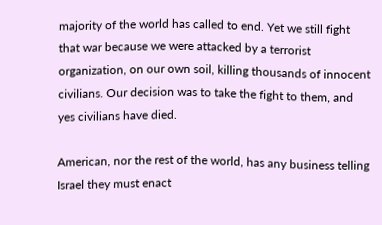majority of the world has called to end. Yet we still fight that war because we were attacked by a terrorist organization, on our own soil, killing thousands of innocent civilians. Our decision was to take the fight to them, and yes civilians have died.

American, nor the rest of the world, has any business telling Israel they must enact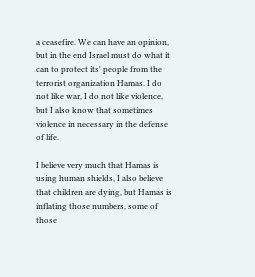a ceasefire. We can have an opinion, but in the end Israel must do what it can to protect its' people from the terrorist organization Hamas. I do not like war, I do not like violence, but I also know that sometimes violence in necessary in the defense of life.

I believe very much that Hamas is using human shields, I also believe that children are dying, but Hamas is inflating those numbers, some of those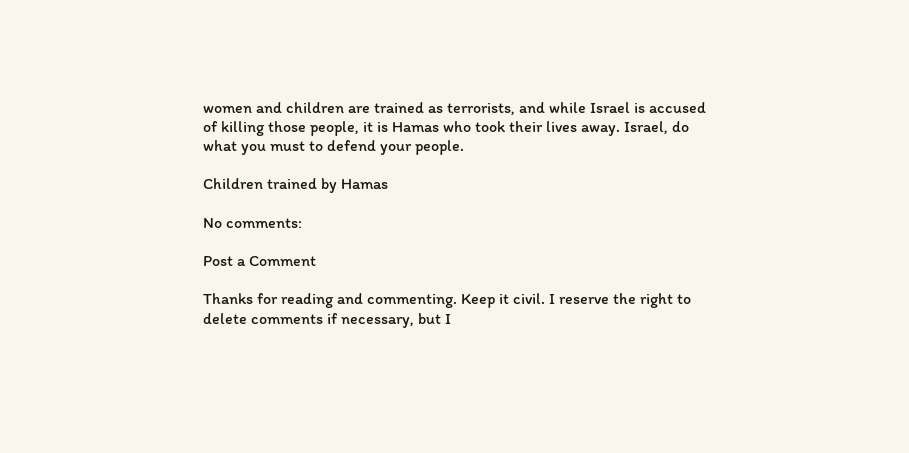women and children are trained as terrorists, and while Israel is accused of killing those people, it is Hamas who took their lives away. Israel, do what you must to defend your people.

Children trained by Hamas

No comments:

Post a Comment

Thanks for reading and commenting. Keep it civil. I reserve the right to delete comments if necessary, but I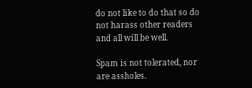do not like to do that so do not harass other readers and all will be well.

Spam is not tolerated, nor are assholes.